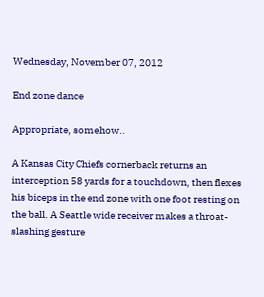Wednesday, November 07, 2012

End zone dance

Appropriate, somehow..

A Kansas City Chiefs cornerback returns an interception 58 yards for a touchdown, then flexes his biceps in the end zone with one foot resting on the ball. A Seattle wide receiver makes a throat-slashing gesture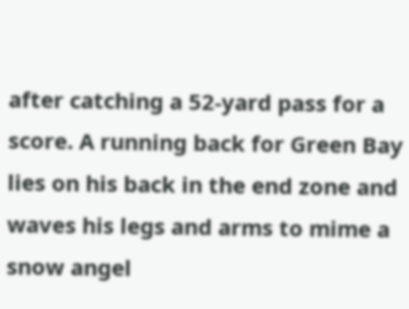after catching a 52-yard pass for a score. A running back for Green Bay lies on his back in the end zone and waves his legs and arms to mime a snow angel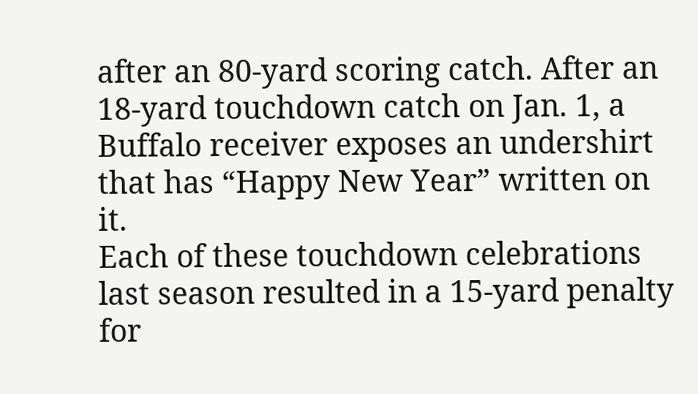after an 80-yard scoring catch. After an 18-yard touchdown catch on Jan. 1, a Buffalo receiver exposes an undershirt that has “Happy New Year” written on it.
Each of these touchdown celebrations last season resulted in a 15-yard penalty for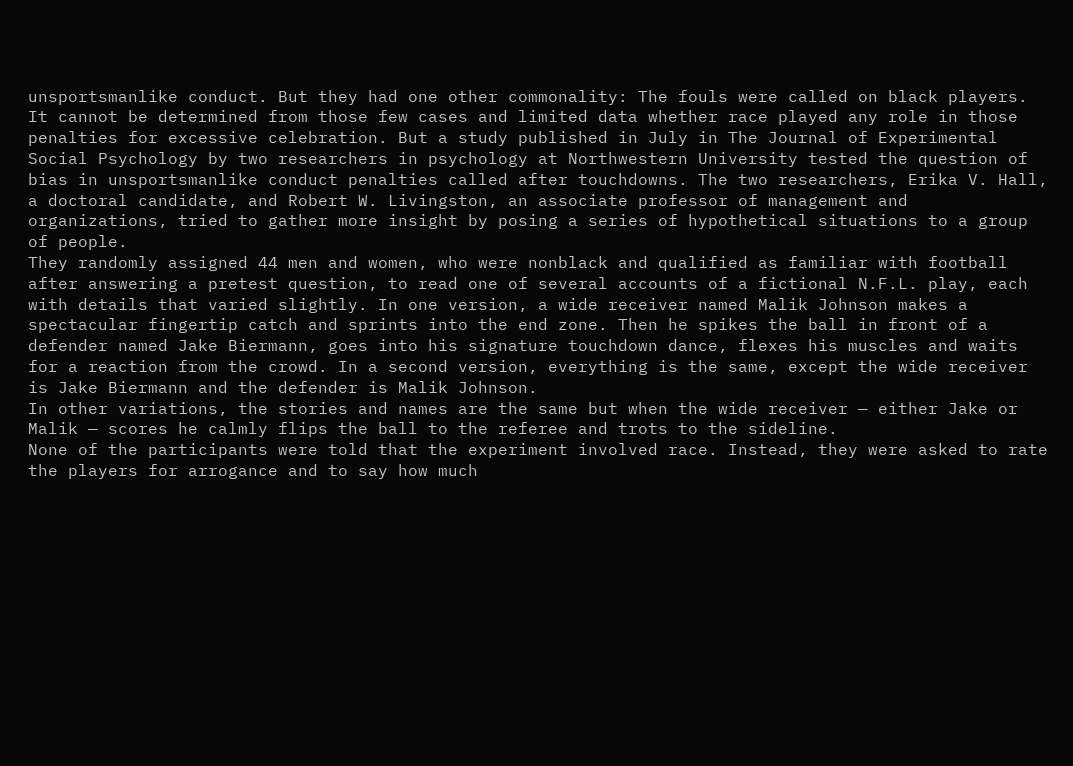unsportsmanlike conduct. But they had one other commonality: The fouls were called on black players.
It cannot be determined from those few cases and limited data whether race played any role in those penalties for excessive celebration. But a study published in July in The Journal of Experimental Social Psychology by two researchers in psychology at Northwestern University tested the question of bias in unsportsmanlike conduct penalties called after touchdowns. The two researchers, Erika V. Hall, a doctoral candidate, and Robert W. Livingston, an associate professor of management and organizations, tried to gather more insight by posing a series of hypothetical situations to a group of people.
They randomly assigned 44 men and women, who were nonblack and qualified as familiar with football after answering a pretest question, to read one of several accounts of a fictional N.F.L. play, each with details that varied slightly. In one version, a wide receiver named Malik Johnson makes a spectacular fingertip catch and sprints into the end zone. Then he spikes the ball in front of a defender named Jake Biermann, goes into his signature touchdown dance, flexes his muscles and waits for a reaction from the crowd. In a second version, everything is the same, except the wide receiver is Jake Biermann and the defender is Malik Johnson.
In other variations, the stories and names are the same but when the wide receiver — either Jake or Malik — scores he calmly flips the ball to the referee and trots to the sideline.
None of the participants were told that the experiment involved race. Instead, they were asked to rate the players for arrogance and to say how much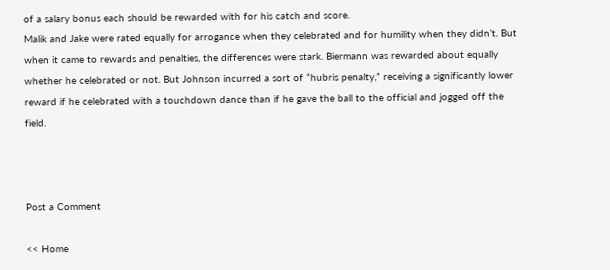of a salary bonus each should be rewarded with for his catch and score.
Malik and Jake were rated equally for arrogance when they celebrated and for humility when they didn’t. But when it came to rewards and penalties, the differences were stark. Biermann was rewarded about equally whether he celebrated or not. But Johnson incurred a sort of “hubris penalty,” receiving a significantly lower reward if he celebrated with a touchdown dance than if he gave the ball to the official and jogged off the field.



Post a Comment

<< Home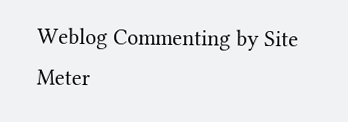Weblog Commenting by Site Meter